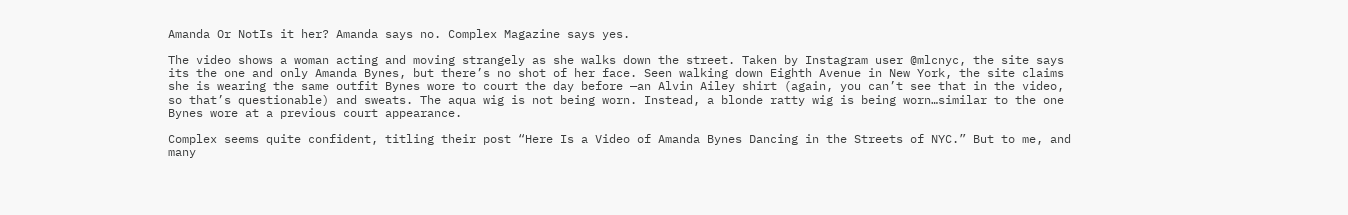Amanda Or NotIs it her? Amanda says no. Complex Magazine says yes.

The video shows a woman acting and moving strangely as she walks down the street. Taken by Instagram user @mlcnyc, the site says its the one and only Amanda Bynes, but there’s no shot of her face. Seen walking down Eighth Avenue in New York, the site claims she is wearing the same outfit Bynes wore to court the day before —an Alvin Ailey shirt (again, you can’t see that in the video, so that’s questionable) and sweats. The aqua wig is not being worn. Instead, a blonde ratty wig is being worn…similar to the one Bynes wore at a previous court appearance.

Complex seems quite confident, titling their post “Here Is a Video of Amanda Bynes Dancing in the Streets of NYC.” But to me, and many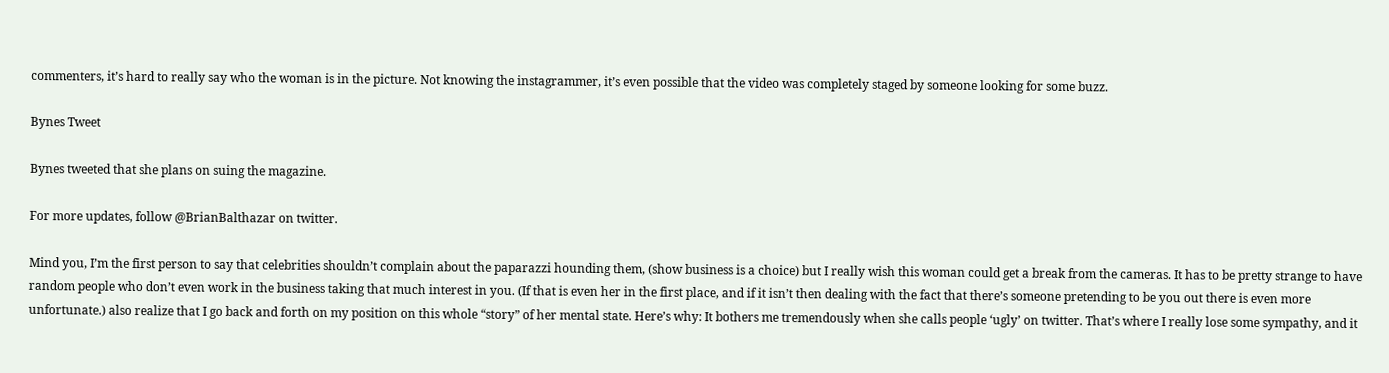commenters, it’s hard to really say who the woman is in the picture. Not knowing the instagrammer, it’s even possible that the video was completely staged by someone looking for some buzz.

Bynes Tweet

Bynes tweeted that she plans on suing the magazine.

For more updates, follow @BrianBalthazar on twitter.

Mind you, I’m the first person to say that celebrities shouldn’t complain about the paparazzi hounding them, (show business is a choice) but I really wish this woman could get a break from the cameras. It has to be pretty strange to have random people who don’t even work in the business taking that much interest in you. (If that is even her in the first place, and if it isn’t then dealing with the fact that there’s someone pretending to be you out there is even more unfortunate.) also realize that I go back and forth on my position on this whole “story” of her mental state. Here’s why: It bothers me tremendously when she calls people ‘ugly’ on twitter. That’s where I really lose some sympathy, and it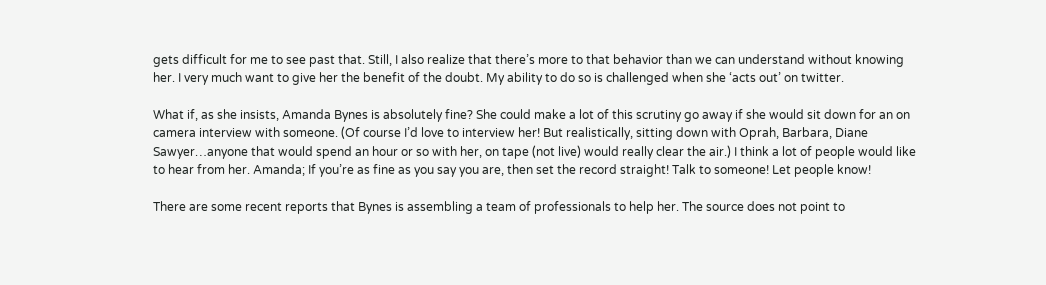gets difficult for me to see past that. Still, I also realize that there’s more to that behavior than we can understand without knowing her. I very much want to give her the benefit of the doubt. My ability to do so is challenged when she ‘acts out’ on twitter.

What if, as she insists, Amanda Bynes is absolutely fine? She could make a lot of this scrutiny go away if she would sit down for an on camera interview with someone. (Of course I’d love to interview her! But realistically, sitting down with Oprah, Barbara, Diane Sawyer…anyone that would spend an hour or so with her, on tape (not live) would really clear the air.) I think a lot of people would like to hear from her. Amanda; If you’re as fine as you say you are, then set the record straight! Talk to someone! Let people know!

There are some recent reports that Bynes is assembling a team of professionals to help her. The source does not point to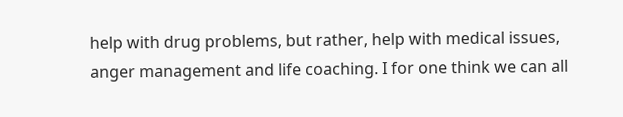help with drug problems, but rather, help with medical issues, anger management and life coaching. I for one think we can all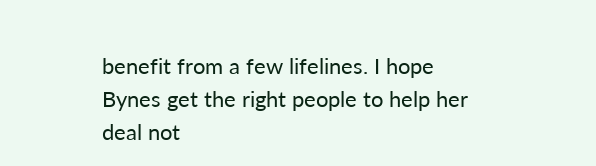benefit from a few lifelines. I hope Bynes get the right people to help her deal not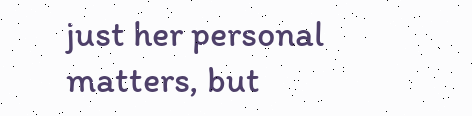just her personal matters, but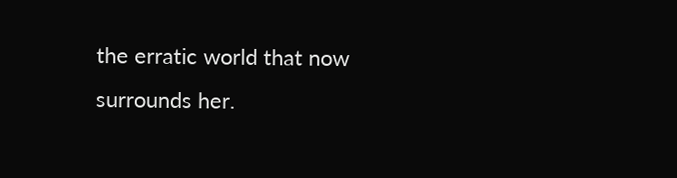the erratic world that now surrounds her.